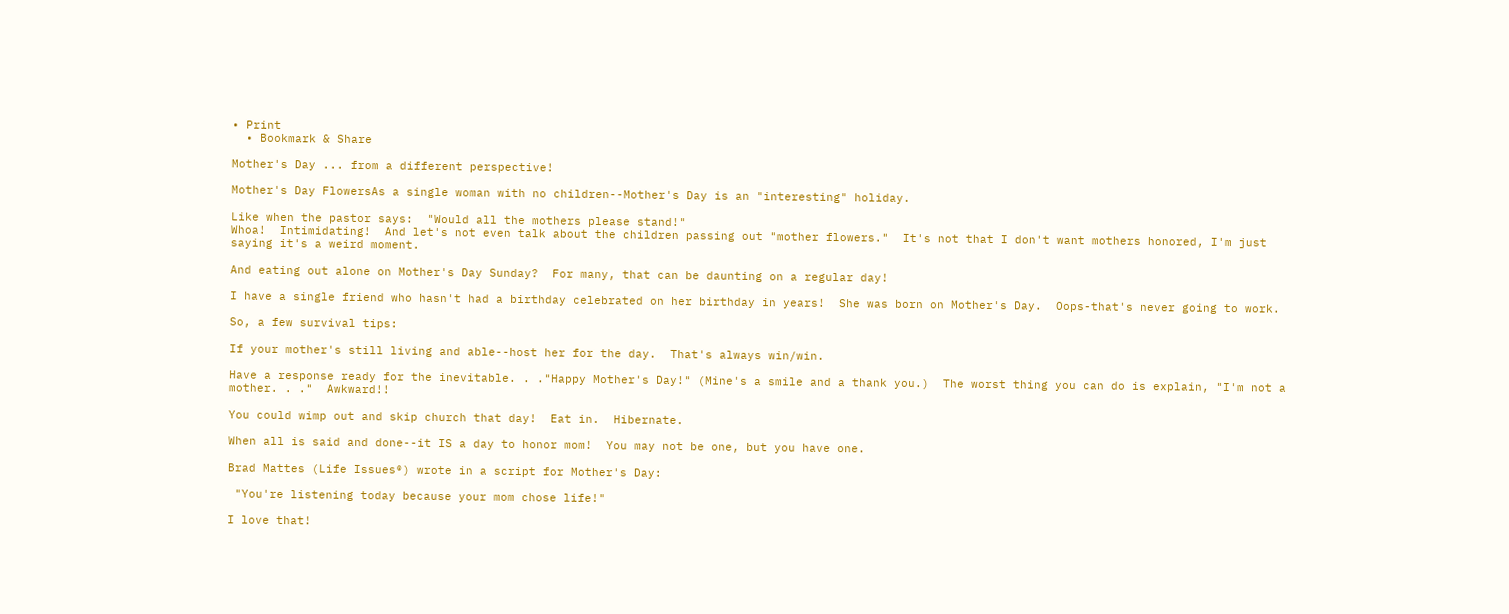• Print
  • Bookmark & Share

Mother's Day ... from a different perspective!

Mother's Day FlowersAs a single woman with no children--Mother's Day is an "interesting" holiday.

Like when the pastor says:  "Would all the mothers please stand!"
Whoa!  Intimidating!  And let's not even talk about the children passing out "mother flowers."  It's not that I don't want mothers honored, I'm just saying it's a weird moment.

And eating out alone on Mother's Day Sunday?  For many, that can be daunting on a regular day!

I have a single friend who hasn't had a birthday celebrated on her birthday in years!  She was born on Mother's Day.  Oops-that's never going to work.

So, a few survival tips:

If your mother's still living and able--host her for the day.  That's always win/win.

Have a response ready for the inevitable. . ."Happy Mother's Day!" (Mine's a smile and a thank you.)  The worst thing you can do is explain, "I'm not a mother. . ."  Awkward!!

You could wimp out and skip church that day!  Eat in.  Hibernate.

When all is said and done--it IS a day to honor mom!  You may not be one, but you have one.

Brad Mattes (Life Issues®) wrote in a script for Mother's Day:

 "You're listening today because your mom chose life!"

I love that!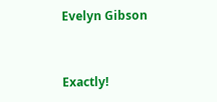Evelyn Gibson


Exactly!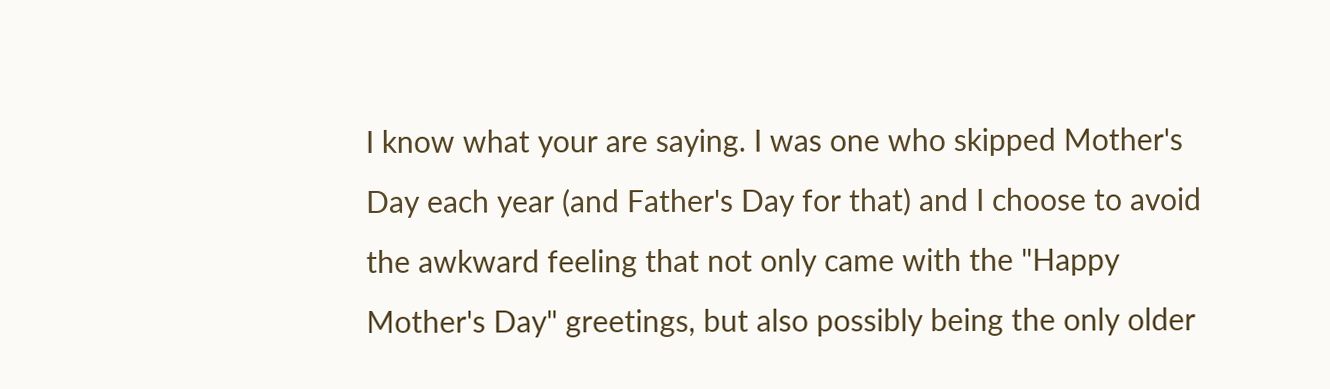I know what your are saying. I was one who skipped Mother's Day each year (and Father's Day for that) and I choose to avoid the awkward feeling that not only came with the "Happy Mother's Day" greetings, but also possibly being the only older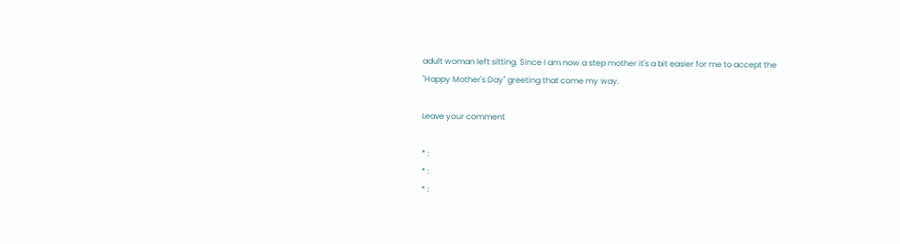adult woman left sitting. Since I am now a step mother it's a bit easier for me to accept the "Happy Mother's Day" greeting that come my way.

Leave your comment

* :
* :
* :